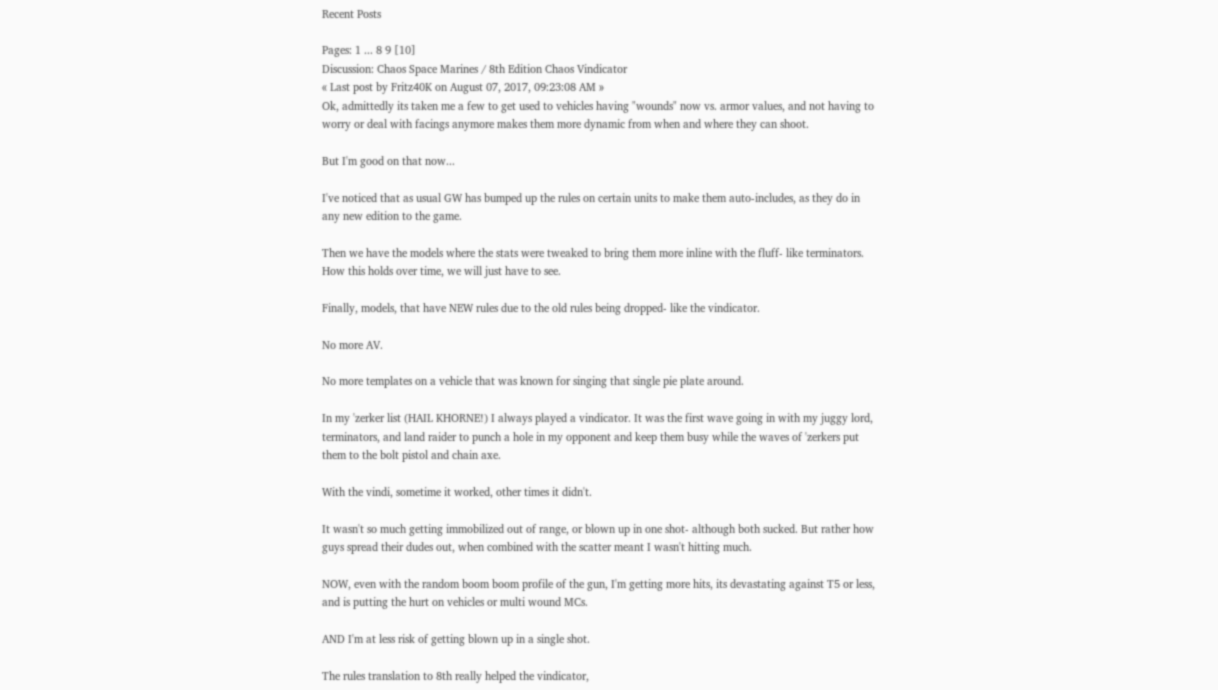Recent Posts

Pages: 1 ... 8 9 [10]
Discussion: Chaos Space Marines / 8th Edition Chaos Vindicator
« Last post by Fritz40K on August 07, 2017, 09:23:08 AM »
Ok, admittedly its taken me a few to get used to vehicles having "wounds" now vs. armor values, and not having to worry or deal with facings anymore makes them more dynamic from when and where they can shoot.

But I'm good on that now...

I've noticed that as usual GW has bumped up the rules on certain units to make them auto-includes, as they do in any new edition to the game.

Then we have the models where the stats were tweaked to bring them more inline with the fluff- like terminators. How this holds over time, we will just have to see.

Finally, models, that have NEW rules due to the old rules being dropped- like the vindicator.

No more AV.

No more templates on a vehicle that was known for singing that single pie plate around.

In my 'zerker list (HAIL KHORNE!) I always played a vindicator. It was the first wave going in with my juggy lord, terminators, and land raider to punch a hole in my opponent and keep them busy while the waves of 'zerkers put them to the bolt pistol and chain axe.

With the vindi, sometime it worked, other times it didn't.

It wasn't so much getting immobilized out of range, or blown up in one shot- although both sucked. But rather how guys spread their dudes out, when combined with the scatter meant I wasn't hitting much.

NOW, even with the random boom boom profile of the gun, I'm getting more hits, its devastating against T5 or less, and is putting the hurt on vehicles or multi wound MCs.

AND I'm at less risk of getting blown up in a single shot.

The rules translation to 8th really helped the vindicator,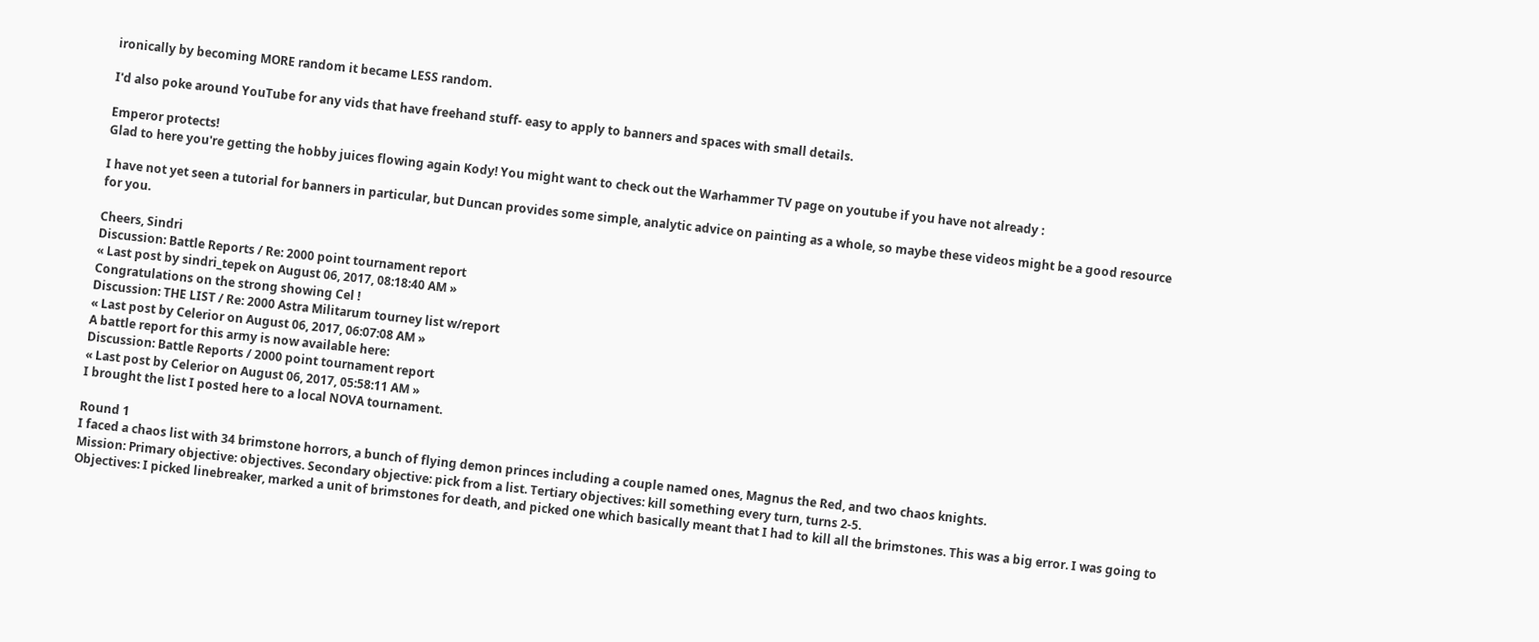ironically by becoming MORE random it became LESS random.

I'd also poke around YouTube for any vids that have freehand stuff- easy to apply to banners and spaces with small details.

Emperor protects!
Glad to here you're getting the hobby juices flowing again Kody! You might want to check out the Warhammer TV page on youtube if you have not already :

I have not yet seen a tutorial for banners in particular, but Duncan provides some simple, analytic advice on painting as a whole, so maybe these videos might be a good resource for you.

Cheers, Sindri
Discussion: Battle Reports / Re: 2000 point tournament report
« Last post by sindri_tepek on August 06, 2017, 08:18:40 AM »
Congratulations on the strong showing Cel !
Discussion: THE LIST / Re: 2000 Astra Militarum tourney list w/report
« Last post by Celerior on August 06, 2017, 06:07:08 AM »
A battle report for this army is now available here:
Discussion: Battle Reports / 2000 point tournament report
« Last post by Celerior on August 06, 2017, 05:58:11 AM »
I brought the list I posted here to a local NOVA tournament.

Round 1
I faced a chaos list with 34 brimstone horrors, a bunch of flying demon princes including a couple named ones, Magnus the Red, and two chaos knights.
Mission: Primary objective: objectives. Secondary objective: pick from a list. Tertiary objectives: kill something every turn, turns 2-5.
Objectives: I picked linebreaker, marked a unit of brimstones for death, and picked one which basically meant that I had to kill all the brimstones. This was a big error. I was going to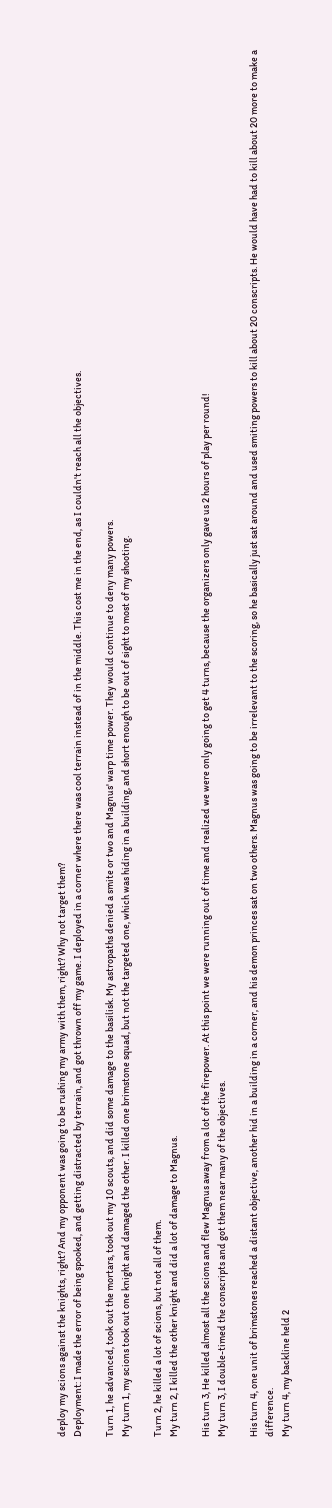deploy my scions against the knights, right? And my opponent was going to be rushing my army with them, right? Why not target them?
Deployment: I made the error of being spooked, and getting distracted by terrain, and got thrown off my game. I deployed in a corner where there was cool terrain instead of in the middle. This cost me in the end, as I couldn't reach all the objectives.

Turn 1, he advanced, took out the mortars, took out my 10 scouts, and did some damage to the basilisk. My astropaths denied a smite or two and Magnus' warp time power. They would continue to deny many powers.
My turn 1, my scions took out one knight and damaged the other. I killed one brimstone squad, but not the targeted one, which was hiding in a building, and short enough to be out of sight to most of my shooting.

Turn 2, he killed a lot of scions, but not all of them.
My turn 2, I killed the other knight and did a lot of damage to Magnus.

His turn 3, He killed almost all the scions and flew Magnus away from a lot of the firepower. At this point we were running out of time and realized we were only going to get 4 turns, because the organizers only gave us 2 hours of play per round!
My turn 3, I double-timed the conscripts and got them near many of the objectives.

His turn 4, one unit of brimstones reached a distant objective, another hid in a building in a corner, and his demon princes sat on two others. Magnus was going to be irrelevant to the scoring, so he basically just sat around and used smiting powers to kill about 20 conscripts. He would have had to kill about 20 more to make a difference.
My turn 4, my backline held 2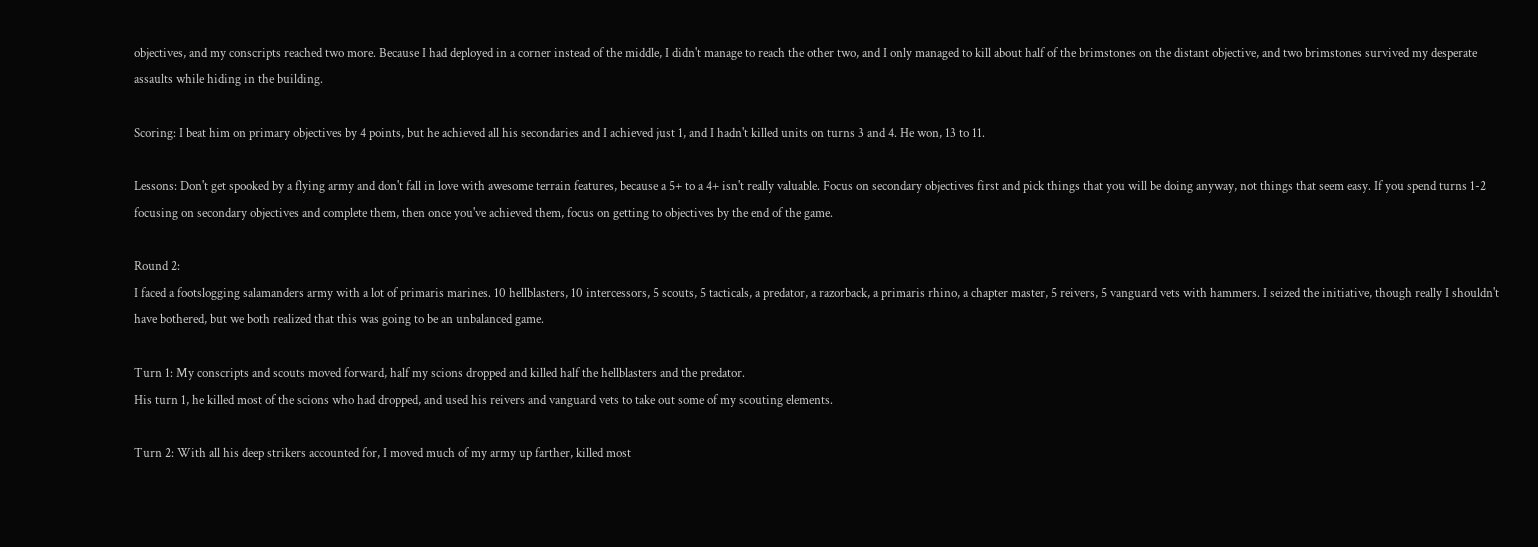objectives, and my conscripts reached two more. Because I had deployed in a corner instead of the middle, I didn't manage to reach the other two, and I only managed to kill about half of the brimstones on the distant objective, and two brimstones survived my desperate assaults while hiding in the building.

Scoring: I beat him on primary objectives by 4 points, but he achieved all his secondaries and I achieved just 1, and I hadn't killed units on turns 3 and 4. He won, 13 to 11.

Lessons: Don't get spooked by a flying army and don't fall in love with awesome terrain features, because a 5+ to a 4+ isn't really valuable. Focus on secondary objectives first and pick things that you will be doing anyway, not things that seem easy. If you spend turns 1-2 focusing on secondary objectives and complete them, then once you've achieved them, focus on getting to objectives by the end of the game.

Round 2:
I faced a footslogging salamanders army with a lot of primaris marines. 10 hellblasters, 10 intercessors, 5 scouts, 5 tacticals, a predator, a razorback, a primaris rhino, a chapter master, 5 reivers, 5 vanguard vets with hammers. I seized the initiative, though really I shouldn't have bothered, but we both realized that this was going to be an unbalanced game.

Turn 1: My conscripts and scouts moved forward, half my scions dropped and killed half the hellblasters and the predator.
His turn 1, he killed most of the scions who had dropped, and used his reivers and vanguard vets to take out some of my scouting elements.

Turn 2: With all his deep strikers accounted for, I moved much of my army up farther, killed most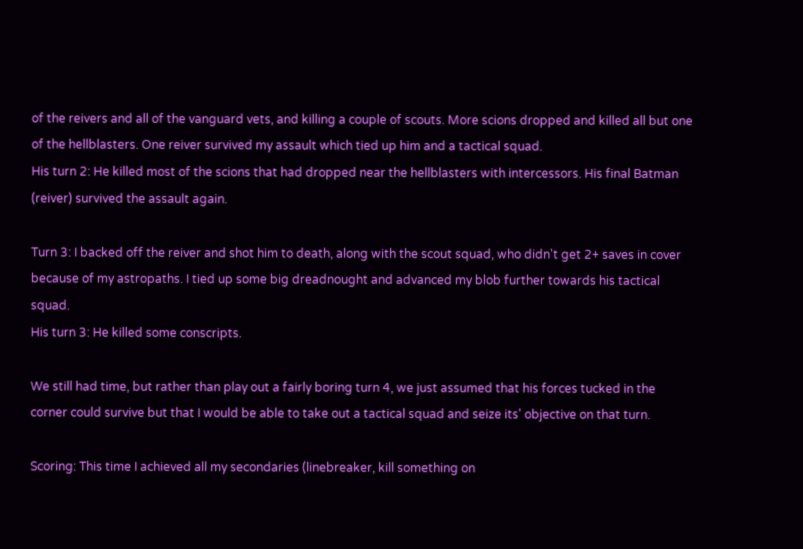of the reivers and all of the vanguard vets, and killing a couple of scouts. More scions dropped and killed all but one of the hellblasters. One reiver survived my assault which tied up him and a tactical squad.
His turn 2: He killed most of the scions that had dropped near the hellblasters with intercessors. His final Batman (reiver) survived the assault again.

Turn 3: I backed off the reiver and shot him to death, along with the scout squad, who didn't get 2+ saves in cover because of my astropaths. I tied up some big dreadnought and advanced my blob further towards his tactical squad.
His turn 3: He killed some conscripts.

We still had time, but rather than play out a fairly boring turn 4, we just assumed that his forces tucked in the corner could survive but that I would be able to take out a tactical squad and seize its' objective on that turn.

Scoring: This time I achieved all my secondaries (linebreaker, kill something on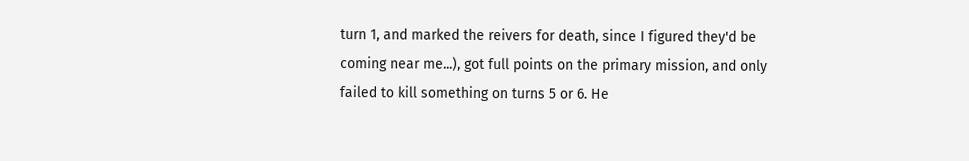turn 1, and marked the reivers for death, since I figured they'd be coming near me...), got full points on the primary mission, and only failed to kill something on turns 5 or 6. He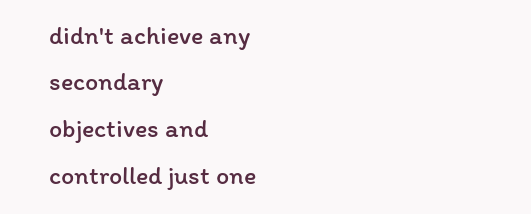didn't achieve any secondary objectives and controlled just one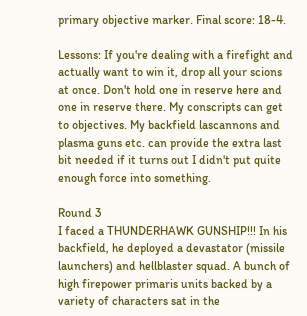primary objective marker. Final score: 18-4.

Lessons: If you're dealing with a firefight and actually want to win it, drop all your scions at once. Don't hold one in reserve here and one in reserve there. My conscripts can get to objectives. My backfield lascannons and plasma guns etc. can provide the extra last bit needed if it turns out I didn't put quite enough force into something.

Round 3
I faced a THUNDERHAWK GUNSHIP!!! In his backfield, he deployed a devastator (missile launchers) and hellblaster squad. A bunch of high firepower primaris units backed by a variety of characters sat in the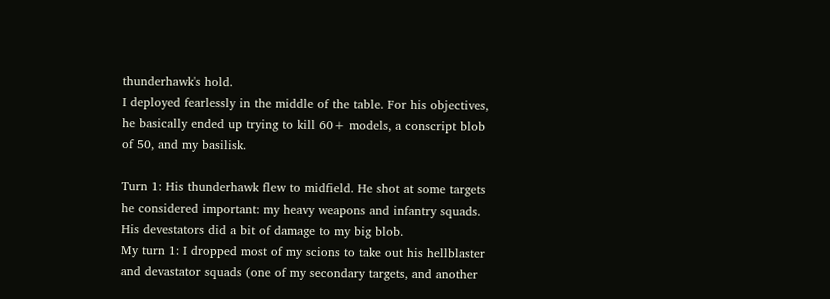thunderhawk's hold.
I deployed fearlessly in the middle of the table. For his objectives, he basically ended up trying to kill 60+ models, a conscript blob of 50, and my basilisk.

Turn 1: His thunderhawk flew to midfield. He shot at some targets he considered important: my heavy weapons and infantry squads. His devestators did a bit of damage to my big blob.
My turn 1: I dropped most of my scions to take out his hellblaster and devastator squads (one of my secondary targets, and another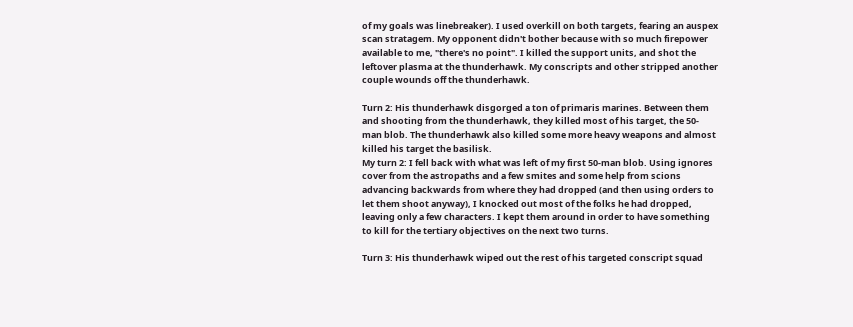of my goals was linebreaker). I used overkill on both targets, fearing an auspex scan stratagem. My opponent didn't bother because with so much firepower available to me, "there's no point". I killed the support units, and shot the leftover plasma at the thunderhawk. My conscripts and other stripped another couple wounds off the thunderhawk.

Turn 2: His thunderhawk disgorged a ton of primaris marines. Between them and shooting from the thunderhawk, they killed most of his target, the 50-man blob. The thunderhawk also killed some more heavy weapons and almost killed his target the basilisk.
My turn 2: I fell back with what was left of my first 50-man blob. Using ignores cover from the astropaths and a few smites and some help from scions advancing backwards from where they had dropped (and then using orders to let them shoot anyway), I knocked out most of the folks he had dropped, leaving only a few characters. I kept them around in order to have something to kill for the tertiary objectives on the next two turns.

Turn 3: His thunderhawk wiped out the rest of his targeted conscript squad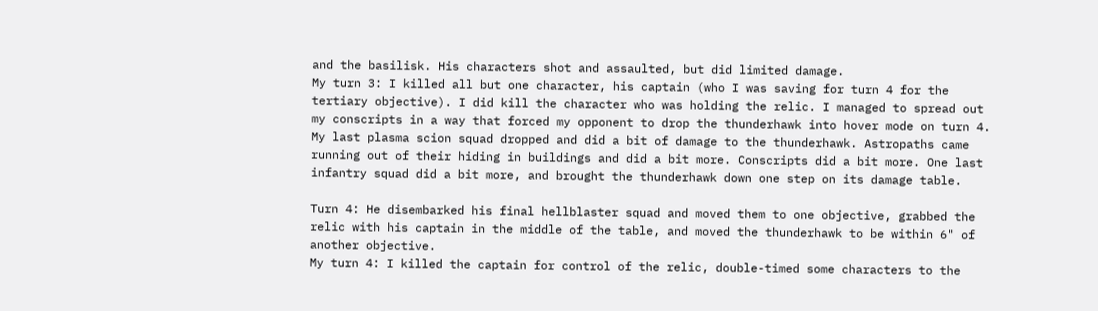and the basilisk. His characters shot and assaulted, but did limited damage.
My turn 3: I killed all but one character, his captain (who I was saving for turn 4 for the tertiary objective). I did kill the character who was holding the relic. I managed to spread out my conscripts in a way that forced my opponent to drop the thunderhawk into hover mode on turn 4. My last plasma scion squad dropped and did a bit of damage to the thunderhawk. Astropaths came running out of their hiding in buildings and did a bit more. Conscripts did a bit more. One last infantry squad did a bit more, and brought the thunderhawk down one step on its damage table.

Turn 4: He disembarked his final hellblaster squad and moved them to one objective, grabbed the relic with his captain in the middle of the table, and moved the thunderhawk to be within 6" of another objective.
My turn 4: I killed the captain for control of the relic, double-timed some characters to the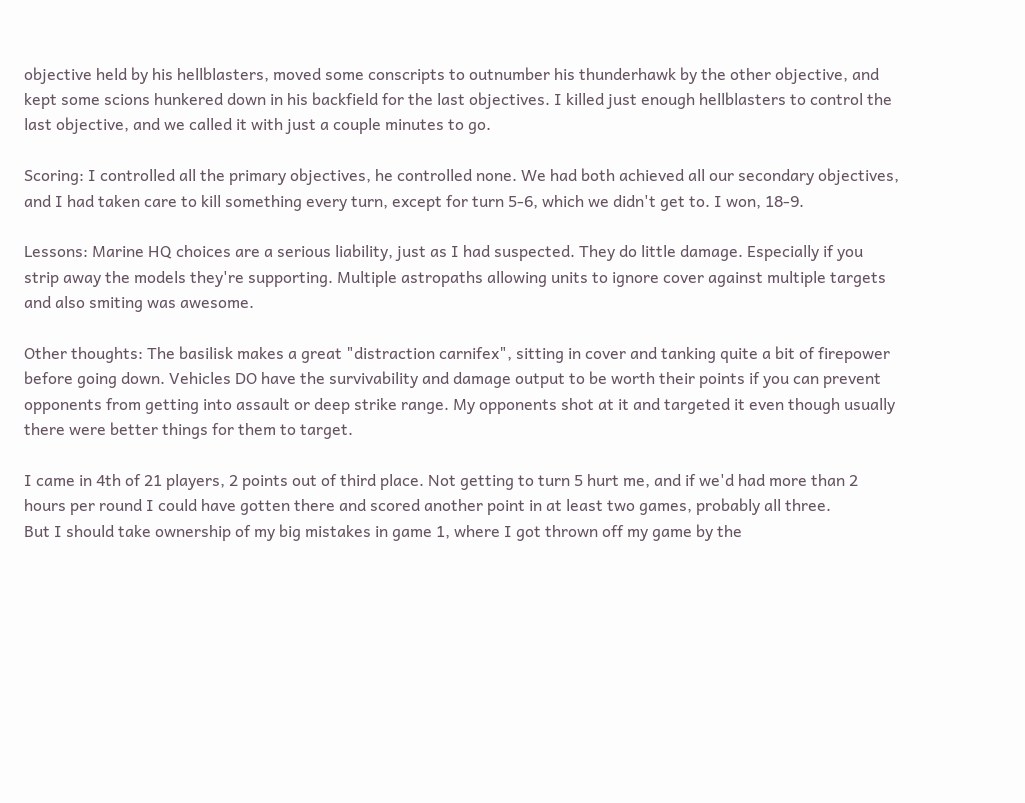objective held by his hellblasters, moved some conscripts to outnumber his thunderhawk by the other objective, and kept some scions hunkered down in his backfield for the last objectives. I killed just enough hellblasters to control the last objective, and we called it with just a couple minutes to go.

Scoring: I controlled all the primary objectives, he controlled none. We had both achieved all our secondary objectives, and I had taken care to kill something every turn, except for turn 5-6, which we didn't get to. I won, 18-9.

Lessons: Marine HQ choices are a serious liability, just as I had suspected. They do little damage. Especially if you strip away the models they're supporting. Multiple astropaths allowing units to ignore cover against multiple targets and also smiting was awesome.

Other thoughts: The basilisk makes a great "distraction carnifex", sitting in cover and tanking quite a bit of firepower before going down. Vehicles DO have the survivability and damage output to be worth their points if you can prevent opponents from getting into assault or deep strike range. My opponents shot at it and targeted it even though usually there were better things for them to target.

I came in 4th of 21 players, 2 points out of third place. Not getting to turn 5 hurt me, and if we'd had more than 2 hours per round I could have gotten there and scored another point in at least two games, probably all three.
But I should take ownership of my big mistakes in game 1, where I got thrown off my game by the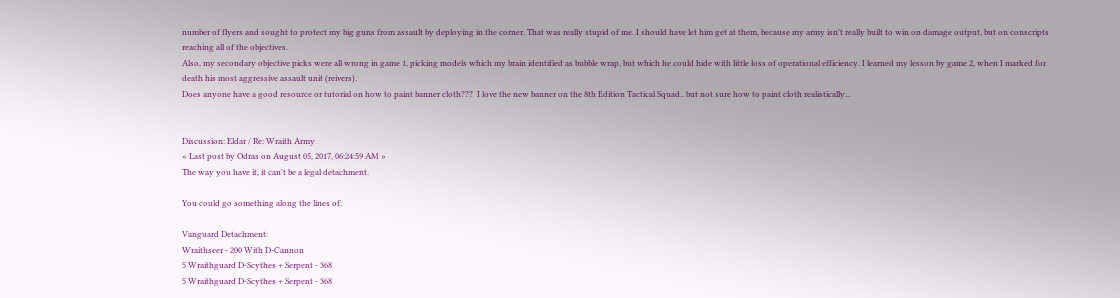number of flyers and sought to protect my big guns from assault by deploying in the corner. That was really stupid of me. I should have let him get at them, because my army isn't really built to win on damage output, but on conscripts reaching all of the objectives.
Also, my secondary objective picks were all wrong in game 1, picking models which my brain identified as bubble wrap, but which he could hide with little loss of operational efficiency. I learned my lesson by game 2, when I marked for death his most aggressive assault unit (reivers).
Does anyone have a good resource or tutorial on how to paint banner cloth???  I love the new banner on the 8th Edition Tactical Squad.. but not sure how to paint cloth realistically...


Discussion: Eldar / Re: Wraith Army
« Last post by Odras on August 05, 2017, 06:24:59 AM »
The way you have it, it can't be a legal detachment.

You could go something along the lines of:

Vanguard Detachment:
Wraithseer - 200 With D-Cannon
5 Wraithguard D-Scythes + Serpent - 368
5 Wraithguard D-Scythes + Serpent - 368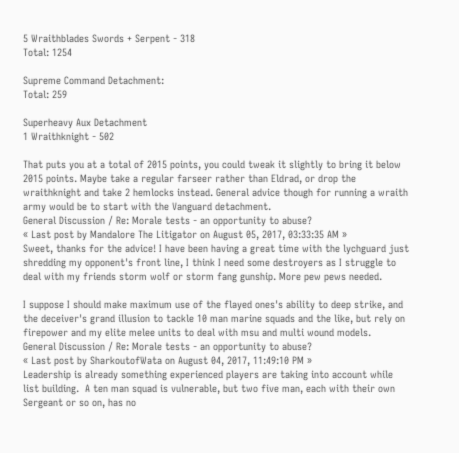5 Wraithblades Swords + Serpent - 318
Total: 1254

Supreme Command Detachment:
Total: 259

Superheavy Aux Detachment
1 Wraithknight - 502

That puts you at a total of 2015 points, you could tweak it slightly to bring it below 2015 points. Maybe take a regular farseer rather than Eldrad, or drop the wraithknight and take 2 hemlocks instead. General advice though for running a wraith army would be to start with the Vanguard detachment.
General Discussion / Re: Morale tests - an opportunity to abuse?
« Last post by Mandalore The Litigator on August 05, 2017, 03:33:35 AM »
Sweet, thanks for the advice! I have been having a great time with the lychguard just shredding my opponent's front line, I think I need some destroyers as I struggle to deal with my friends storm wolf or storm fang gunship. More pew pews needed.

I suppose I should make maximum use of the flayed ones's ability to deep strike, and the deceiver's grand illusion to tackle 10 man marine squads and the like, but rely on firepower and my elite melee units to deal with msu and multi wound models.
General Discussion / Re: Morale tests - an opportunity to abuse?
« Last post by SharkoutofWata on August 04, 2017, 11:49:10 PM »
Leadership is already something experienced players are taking into account while list building.  A ten man squad is vulnerable, but two five man, each with their own Sergeant or so on, has no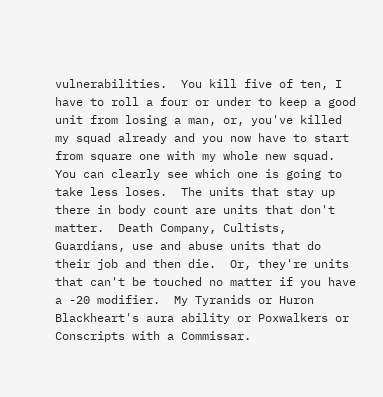vulnerabilities.  You kill five of ten, I have to roll a four or under to keep a good unit from losing a man, or, you've killed my squad already and you now have to start from square one with my whole new squad.  You can clearly see which one is going to take less loses.  The units that stay up there in body count are units that don't matter.  Death Company, Cultists, Guardians, use and abuse units that do their job and then die.  Or, they're units that can't be touched no matter if you have a -20 modifier.  My Tyranids or Huron Blackheart's aura ability or Poxwalkers or Conscripts with a Commissar.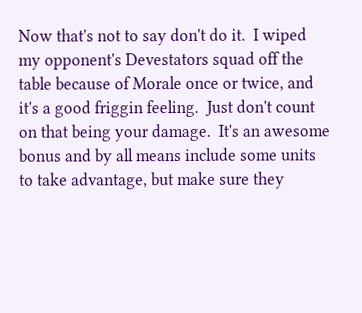Now that's not to say don't do it.  I wiped my opponent's Devestators squad off the table because of Morale once or twice, and it's a good friggin feeling.  Just don't count on that being your damage.  It's an awesome bonus and by all means include some units to take advantage, but make sure they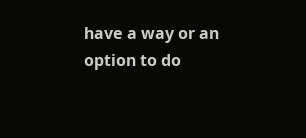have a way or an option to do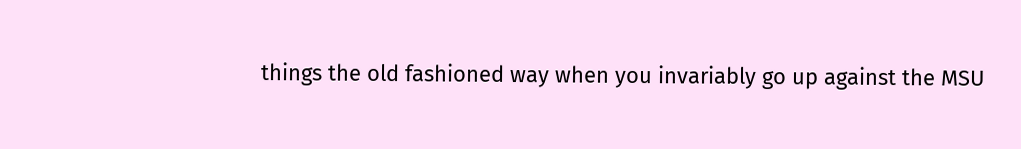things the old fashioned way when you invariably go up against the MSU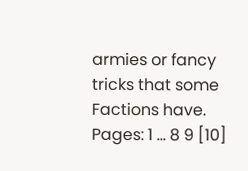armies or fancy tricks that some Factions have.
Pages: 1 ... 8 9 [10]